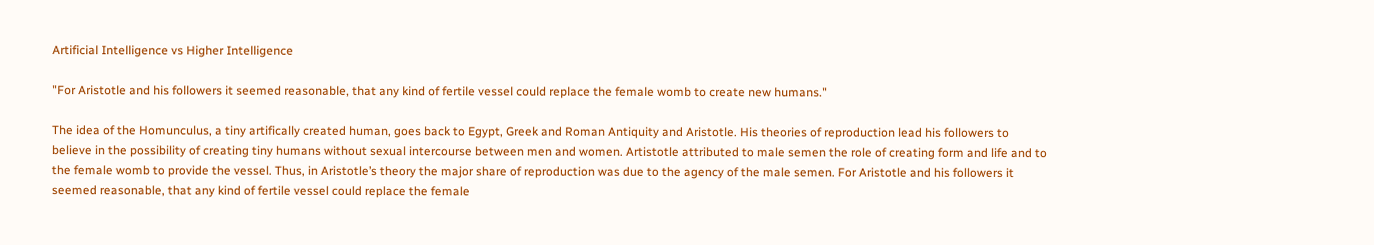Artificial Intelligence vs Higher Intelligence

"For Aristotle and his followers it seemed reasonable, that any kind of fertile vessel could replace the female womb to create new humans."

The idea of the Homunculus, a tiny artifically created human, goes back to Egypt, Greek and Roman Antiquity and Aristotle. His theories of reproduction lead his followers to believe in the possibility of creating tiny humans without sexual intercourse between men and women. Artistotle attributed to male semen the role of creating form and life and to the female womb to provide the vessel. Thus, in Aristotle’s theory the major share of reproduction was due to the agency of the male semen. For Aristotle and his followers it seemed reasonable, that any kind of fertile vessel could replace the female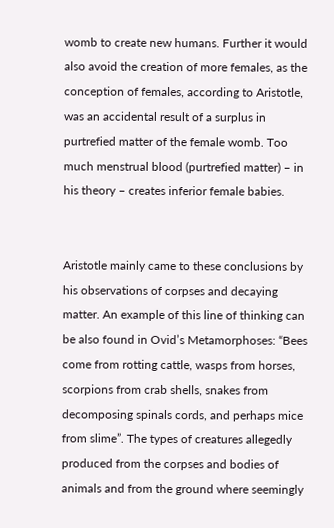womb to create new humans. Further it would also avoid the creation of more females, as the conception of females, according to Aristotle, was an accidental result of a surplus in purtrefied matter of the female womb. Too much menstrual blood (purtrefied matter) – in his theory – creates inferior female babies.


Aristotle mainly came to these conclusions by his observations of corpses and decaying matter. An example of this line of thinking can be also found in Ovid’s Metamorphoses: “Bees come from rotting cattle, wasps from horses, scorpions from crab shells, snakes from decomposing spinals cords, and perhaps mice from slime”. The types of creatures allegedly produced from the corpses and bodies of animals and from the ground where seemingly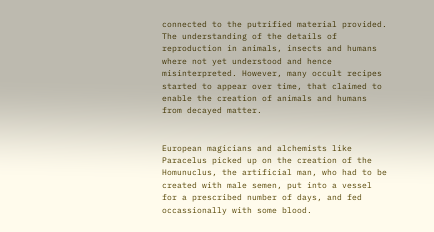connected to the putrified material provided. The understanding of the details of reproduction in animals, insects and humans where not yet understood and hence misinterpreted. However, many occult recipes started to appear over time, that claimed to enable the creation of animals and humans from decayed matter.


European magicians and alchemists like Paracelus picked up on the creation of the Homunuclus, the artificial man, who had to be created with male semen, put into a vessel for a prescribed number of days, and fed occassionally with some blood.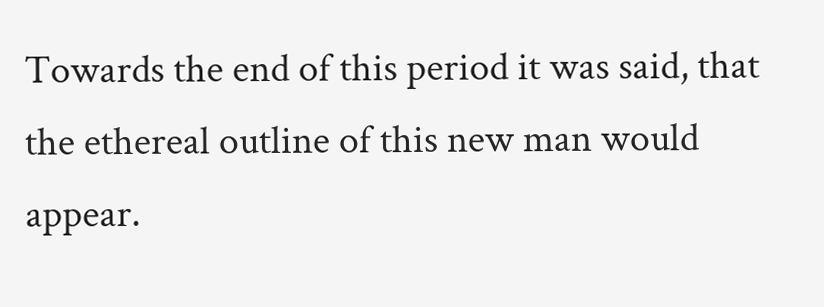Towards the end of this period it was said, that the ethereal outline of this new man would appear.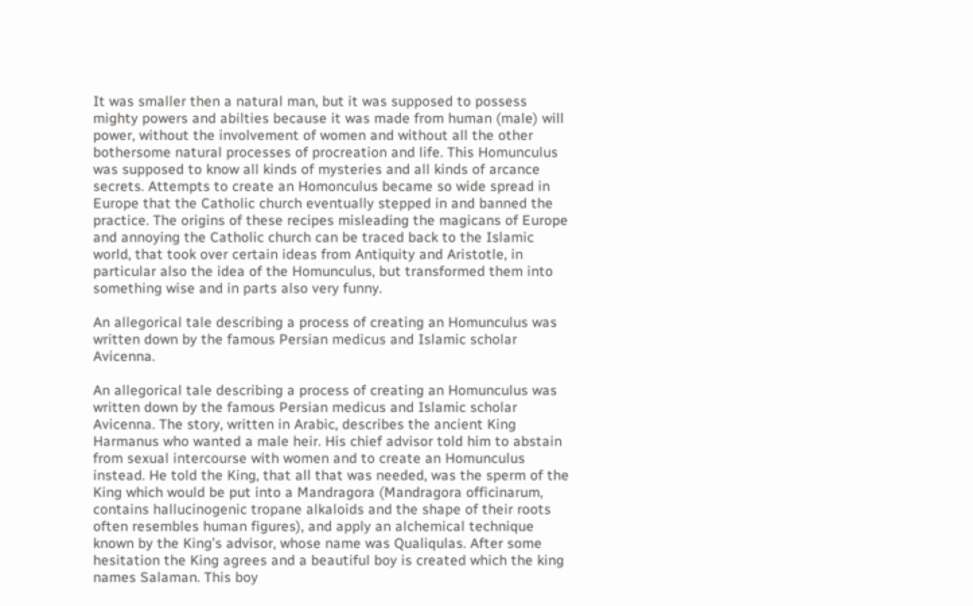It was smaller then a natural man, but it was supposed to possess mighty powers and abilties because it was made from human (male) will power, without the involvement of women and without all the other bothersome natural processes of procreation and life. This Homunculus was supposed to know all kinds of mysteries and all kinds of arcance secrets. Attempts to create an Homonculus became so wide spread in Europe that the Catholic church eventually stepped in and banned the practice. The origins of these recipes misleading the magicans of Europe and annoying the Catholic church can be traced back to the Islamic world, that took over certain ideas from Antiquity and Aristotle, in particular also the idea of the Homunculus, but transformed them into something wise and in parts also very funny.

An allegorical tale describing a process of creating an Homunculus was written down by the famous Persian medicus and Islamic scholar Avicenna.

An allegorical tale describing a process of creating an Homunculus was written down by the famous Persian medicus and Islamic scholar Avicenna. The story, written in Arabic, describes the ancient King Harmanus who wanted a male heir. His chief advisor told him to abstain from sexual intercourse with women and to create an Homunculus instead. He told the King, that all that was needed, was the sperm of the King which would be put into a Mandragora (Mandragora officinarum, contains hallucinogenic tropane alkaloids and the shape of their roots often resembles human figures), and apply an alchemical technique known by the King’s advisor, whose name was Qualiqulas. After some hesitation the King agrees and a beautiful boy is created which the king names Salaman. This boy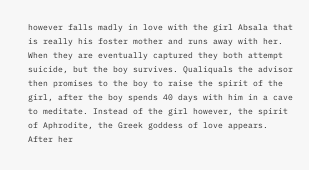however falls madly in love with the girl Absala that is really his foster mother and runs away with her. When they are eventually captured they both attempt suicide, but the boy survives. Qualiquals the advisor then promises to the boy to raise the spirit of the girl, after the boy spends 40 days with him in a cave to meditate. Instead of the girl however, the spirit of Aphrodite, the Greek goddess of love appears. After her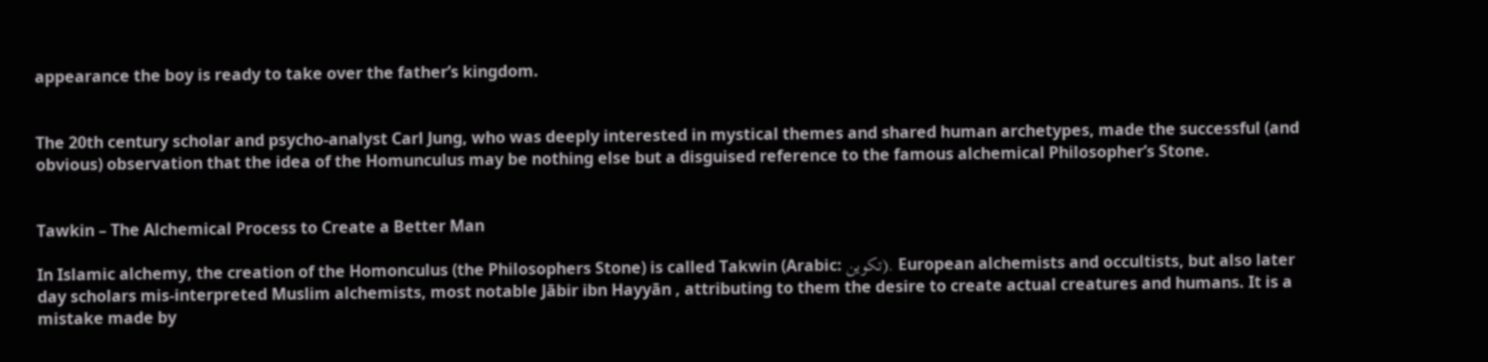appearance the boy is ready to take over the father’s kingdom.


The 20th century scholar and psycho-analyst Carl Jung, who was deeply interested in mystical themes and shared human archetypes, made the successful (and obvious) observation that the idea of the Homunculus may be nothing else but a disguised reference to the famous alchemical Philosopher’s Stone.


Tawkin – The Alchemical Process to Create a Better Man

In Islamic alchemy, the creation of the Homonculus (the Philosophers Stone) is called Takwin (Arabic: تكوين). European alchemists and occultists, but also later day scholars mis-interpreted Muslim alchemists, most notable Jābir ibn Hayyān , attributing to them the desire to create actual creatures and humans. It is a mistake made by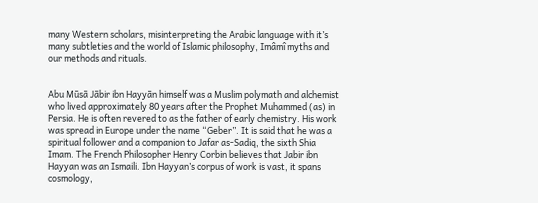many Western scholars, misinterpreting the Arabic language with it’s many subtleties and the world of Islamic philosophy, Imâmî myths and our methods and rituals.


Abu Mūsā Jābir ibn Hayyān himself was a Muslim polymath and alchemist who lived approximately 80 years after the Prophet Muhammed (as) in Persia. He is often revered to as the father of early chemistry. His work was spread in Europe under the name “Geber”. It is said that he was a spiritual follower and a companion to Jafar as-Sadiq, the sixth Shia Imam. The French Philosopher Henry Corbin believes that Jabir ibn Hayyan was an Ismaili. Ibn Hayyan’s corpus of work is vast, it spans cosmology,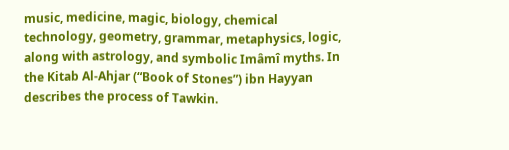music, medicine, magic, biology, chemical technology, geometry, grammar, metaphysics, logic, along with astrology, and symbolic Imâmî myths. In the Kitab Al-Ahjar (“Book of Stones”) ibn Hayyan describes the process of Tawkin.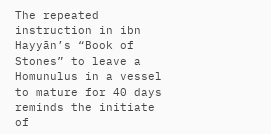The repeated instruction in ibn Hayyān’s “Book of Stones” to leave a Homunulus in a vessel to mature for 40 days reminds the initiate of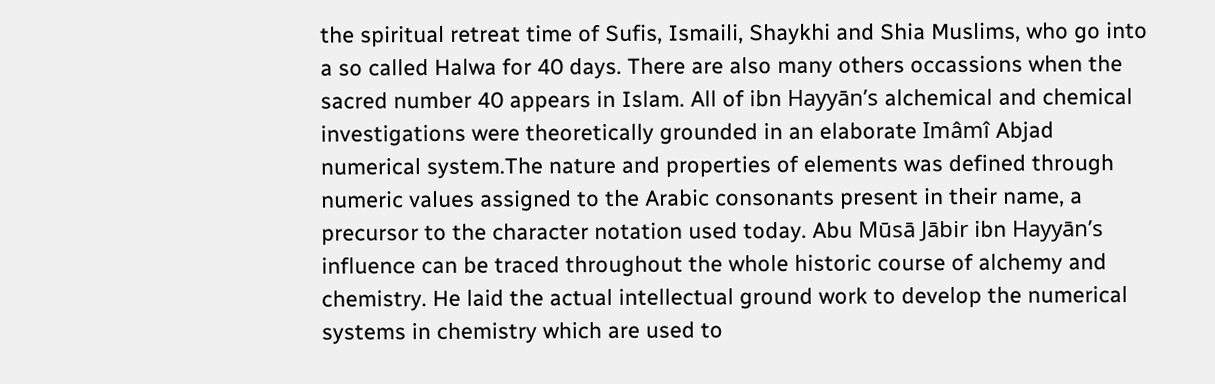the spiritual retreat time of Sufis, Ismaili, Shaykhi and Shia Muslims, who go into a so called Halwa for 40 days. There are also many others occassions when the sacred number 40 appears in Islam. All of ibn Hayyān’s alchemical and chemical investigations were theoretically grounded in an elaborate Imâmî Abjad numerical system.The nature and properties of elements was defined through numeric values assigned to the Arabic consonants present in their name, a precursor to the character notation used today. Abu Mūsā Jābir ibn Hayyān’s influence can be traced throughout the whole historic course of alchemy and chemistry. He laid the actual intellectual ground work to develop the numerical systems in chemistry which are used to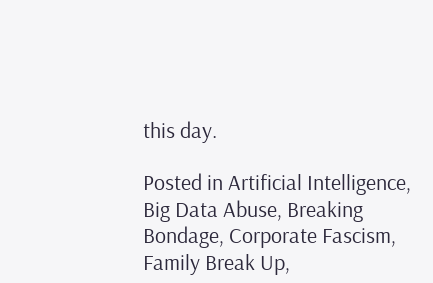this day.

Posted in Artificial Intelligence, Big Data Abuse, Breaking Bondage, Corporate Fascism, Family Break Up,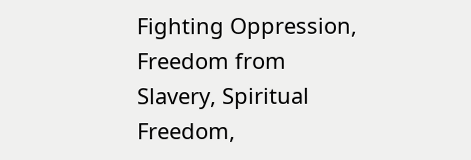Fighting Oppression, Freedom from Slavery, Spiritual Freedom,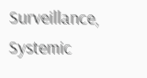Surveillance, Systemic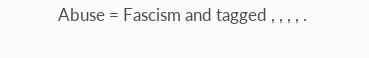Abuse = Fascism and tagged , , , , .